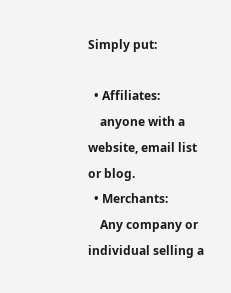Simply put:

  • Affiliates:
    anyone with a website, email list or blog.
  • Merchants:
    Any company or individual selling a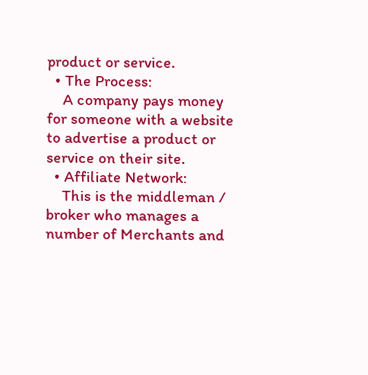product or service.
  • The Process:
    A company pays money for someone with a website to advertise a product or service on their site.
  • Affiliate Network:
    This is the middleman / broker who manages a number of Merchants and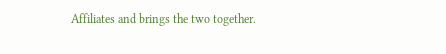Affiliates and brings the two together.